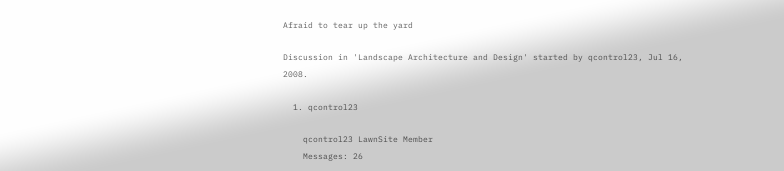Afraid to tear up the yard

Discussion in 'Landscape Architecture and Design' started by qcontrol23, Jul 16, 2008.

  1. qcontrol23

    qcontrol23 LawnSite Member
    Messages: 26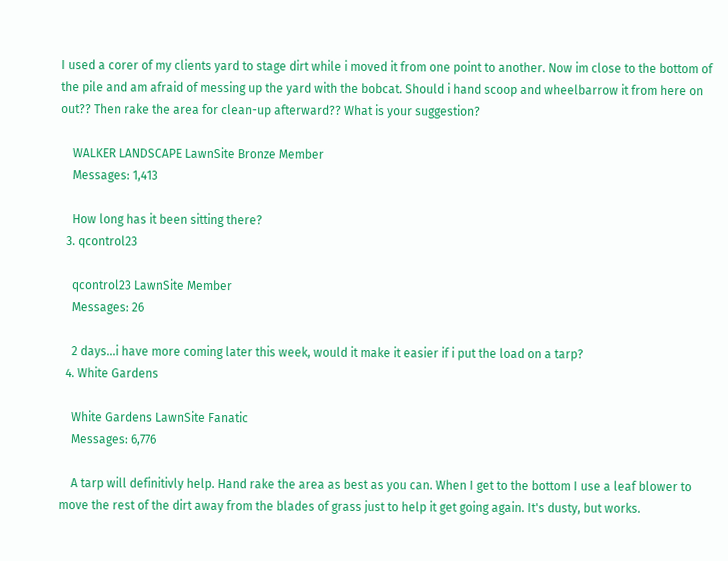I used a corer of my clients yard to stage dirt while i moved it from one point to another. Now im close to the bottom of the pile and am afraid of messing up the yard with the bobcat. Should i hand scoop and wheelbarrow it from here on out?? Then rake the area for clean-up afterward?? What is your suggestion?

    WALKER LANDSCAPE LawnSite Bronze Member
    Messages: 1,413

    How long has it been sitting there?
  3. qcontrol23

    qcontrol23 LawnSite Member
    Messages: 26

    2 days...i have more coming later this week, would it make it easier if i put the load on a tarp?
  4. White Gardens

    White Gardens LawnSite Fanatic
    Messages: 6,776

    A tarp will definitivly help. Hand rake the area as best as you can. When I get to the bottom I use a leaf blower to move the rest of the dirt away from the blades of grass just to help it get going again. It's dusty, but works.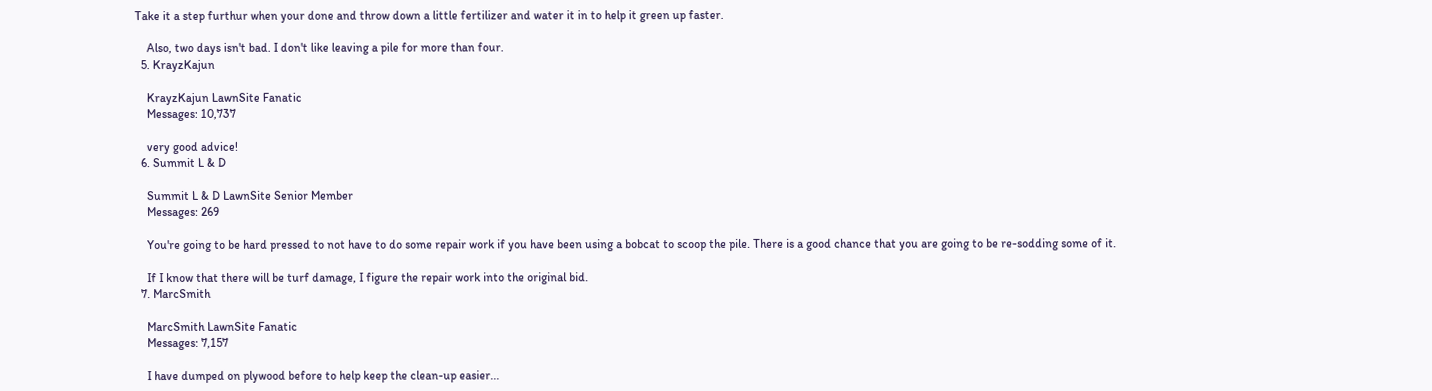Take it a step furthur when your done and throw down a little fertilizer and water it in to help it green up faster.

    Also, two days isn't bad. I don't like leaving a pile for more than four.
  5. KrayzKajun

    KrayzKajun LawnSite Fanatic
    Messages: 10,737

    very good advice!
  6. Summit L & D

    Summit L & D LawnSite Senior Member
    Messages: 269

    You're going to be hard pressed to not have to do some repair work if you have been using a bobcat to scoop the pile. There is a good chance that you are going to be re-sodding some of it.

    If I know that there will be turf damage, I figure the repair work into the original bid.
  7. MarcSmith

    MarcSmith LawnSite Fanatic
    Messages: 7,157

    I have dumped on plywood before to help keep the clean-up easier...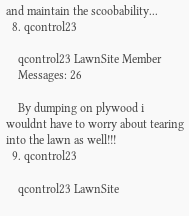and maintain the scoobability...
  8. qcontrol23

    qcontrol23 LawnSite Member
    Messages: 26

    By dumping on plywood i wouldnt have to worry about tearing into the lawn as well!!!
  9. qcontrol23

    qcontrol23 LawnSite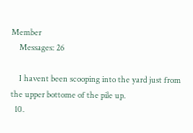Member
    Messages: 26

    I havent been scooping into the yard just from the upper bottome of the pile up.
  10.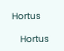Hortus

    Hortus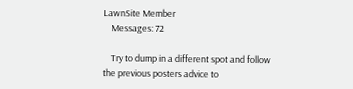LawnSite Member
    Messages: 72

    Try to dump in a different spot and follow the previous posters advice to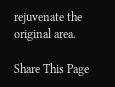rejuvenate the original area.

Share This Page